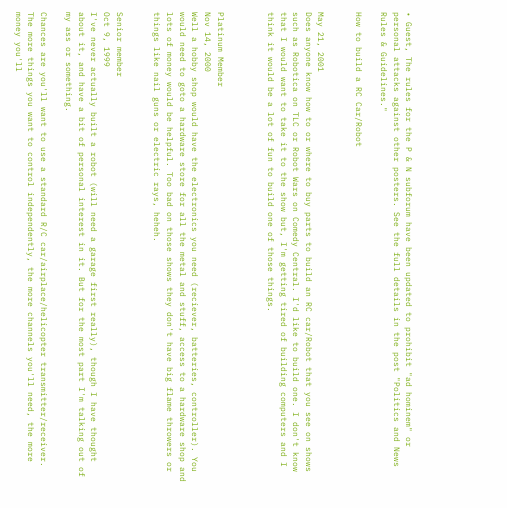• Guest, The rules for the P & N subforum have been updated to prohibit "ad hominem" or personal attacks against other posters. See the full details in the post "Politics and News Rules & Guidelines."

How to build a RC Car/Robot


May 21, 2001
Does anyone know how to or where to buy parts to build an RC car/Robot that you see on shows such as Robotica on TLC or Robot Wars on Comedy Central. I'd like to build one. I don't know that I would want to take it to the show but, I'm getting tired of building computers and I think it would be a lot of fun to build one of those things.



Platinum Member
Nov 14, 2000
Well a hobby shop would have the electronics you need (reciever, batteries, controller). You would need to goto a hardware store for all the metal and stuff, access to a hardware shop and lots of money would be helpful. Too bad on those shows they don't have big flame throwers or things like nail guns or electric rays, heheh.


Senior member
Oct 9, 1999
I've never actually built a robot (will need a garage first really), though I have thought about it, and have a bit of personal interest in it. But for the most part I'm talking out of my ass or something.

Chances are you'll want to use a standard R/C car/airplace/helicopter transmitter/receiver. The more things you want to control independently, the more channels you'll need, the more money you'll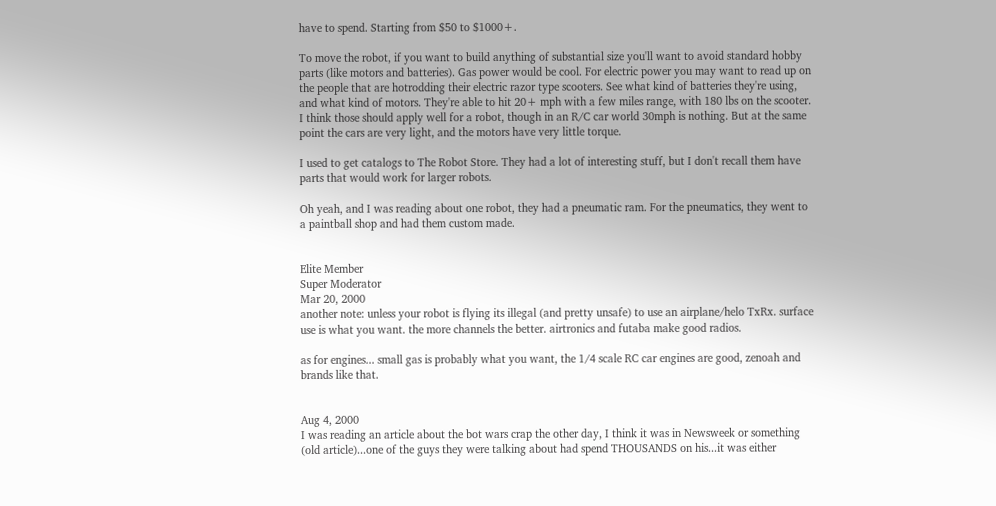have to spend. Starting from $50 to $1000+.

To move the robot, if you want to build anything of substantial size you'll want to avoid standard hobby parts (like motors and batteries). Gas power would be cool. For electric power you may want to read up on the people that are hotrodding their electric razor type scooters. See what kind of batteries they're using, and what kind of motors. They're able to hit 20+ mph with a few miles range, with 180 lbs on the scooter. I think those should apply well for a robot, though in an R/C car world 30mph is nothing. But at the same point the cars are very light, and the motors have very little torque.

I used to get catalogs to The Robot Store. They had a lot of interesting stuff, but I don't recall them have parts that would work for larger robots.

Oh yeah, and I was reading about one robot, they had a pneumatic ram. For the pneumatics, they went to a paintball shop and had them custom made.


Elite Member
Super Moderator
Mar 20, 2000
another note: unless your robot is flying its illegal (and pretty unsafe) to use an airplane/helo TxRx. surface use is what you want. the more channels the better. airtronics and futaba make good radios.

as for engines... small gas is probably what you want, the 1/4 scale RC car engines are good, zenoah and brands like that.


Aug 4, 2000
I was reading an article about the bot wars crap the other day, I think it was in Newsweek or something (old article)...one of the guys they were talking about had spend THOUSANDS on his...it was either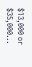$13,000 or $35,000...